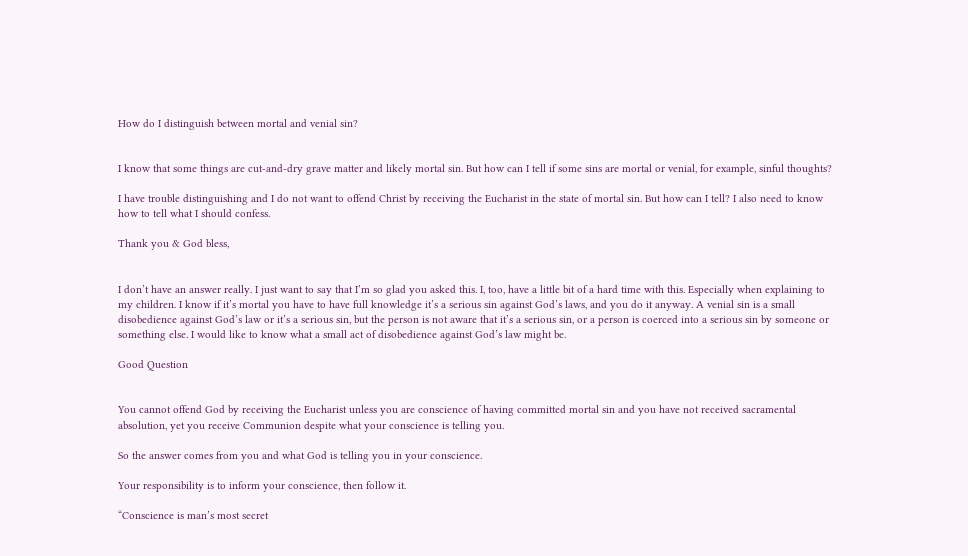How do I distinguish between mortal and venial sin?


I know that some things are cut-and-dry grave matter and likely mortal sin. But how can I tell if some sins are mortal or venial, for example, sinful thoughts?

I have trouble distinguishing and I do not want to offend Christ by receiving the Eucharist in the state of mortal sin. But how can I tell? I also need to know how to tell what I should confess.

Thank you & God bless,


I don’t have an answer really. I just want to say that I’m so glad you asked this. I, too, have a little bit of a hard time with this. Especially when explaining to my children. I know if it’s mortal you have to have full knowledge it’s a serious sin against God’s laws, and you do it anyway. A venial sin is a small disobedience against God’s law or it’s a serious sin, but the person is not aware that it’s a serious sin, or a person is coerced into a serious sin by someone or something else. I would like to know what a small act of disobedience against God’s law might be.

Good Question


You cannot offend God by receiving the Eucharist unless you are conscience of having committed mortal sin and you have not received sacramental absolution, yet you receive Communion despite what your conscience is telling you.

So the answer comes from you and what God is telling you in your conscience.

Your responsibility is to inform your conscience, then follow it.

“Conscience is man’s most secret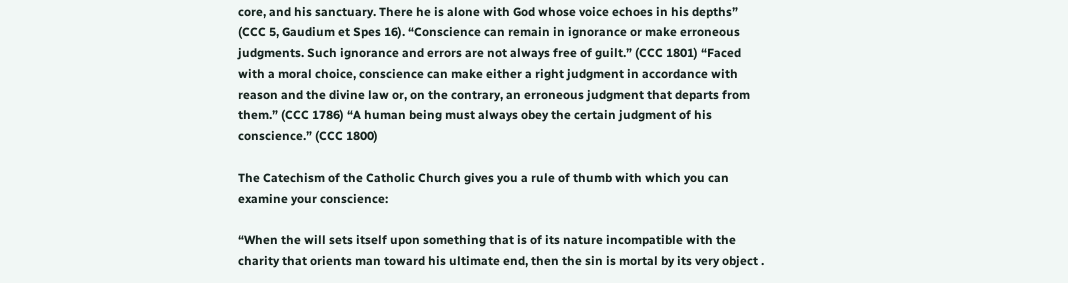core, and his sanctuary. There he is alone with God whose voice echoes in his depths” (CCC 5, Gaudium et Spes 16). “Conscience can remain in ignorance or make erroneous judgments. Such ignorance and errors are not always free of guilt.” (CCC 1801) “Faced with a moral choice, conscience can make either a right judgment in accordance with reason and the divine law or, on the contrary, an erroneous judgment that departs from them.” (CCC 1786) “A human being must always obey the certain judgment of his conscience.” (CCC 1800)

The Catechism of the Catholic Church gives you a rule of thumb with which you can examine your conscience:

“When the will sets itself upon something that is of its nature incompatible with the charity that orients man toward his ultimate end, then the sin is mortal by its very object .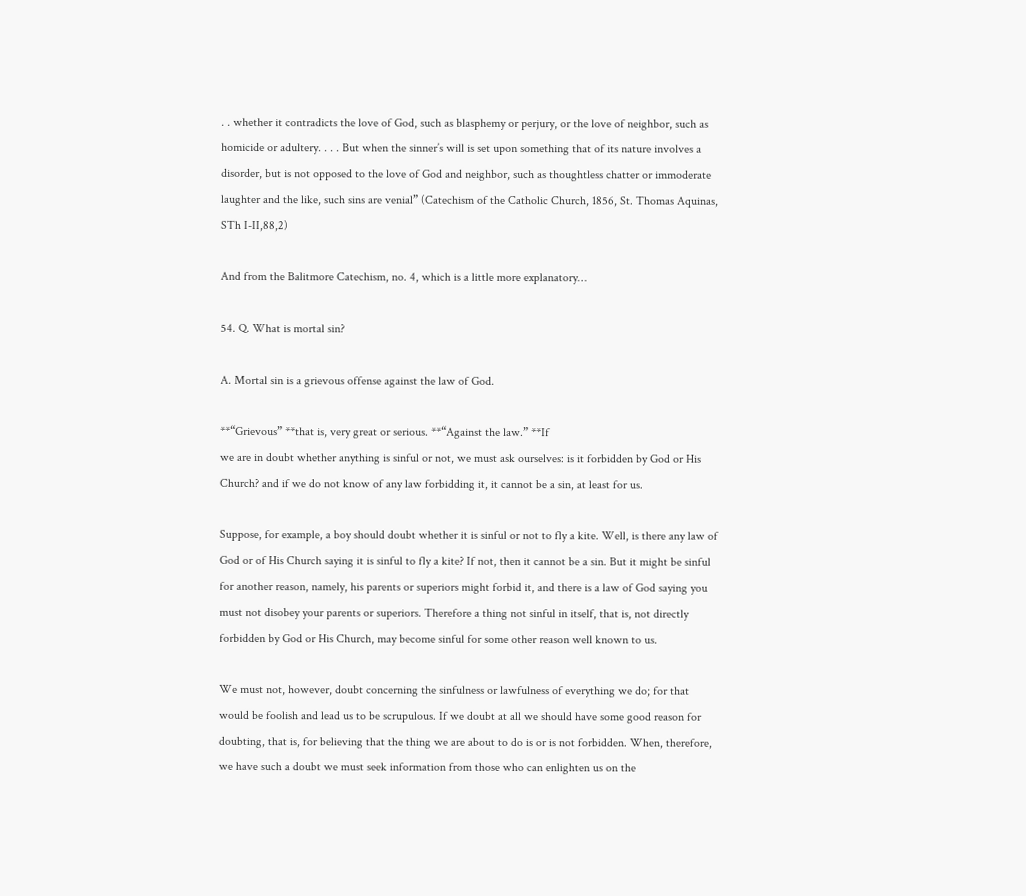. . whether it contradicts the love of God, such as blasphemy or perjury, or the love of neighbor, such as homicide or adultery. . . . But when the sinner’s will is set upon something that of its nature involves a disorder, but is not opposed to the love of God and neighbor, such as thoughtless chatter or immoderate laughter and the like, such sins are venial” (Catechism of the Catholic Church, 1856, St. Thomas Aquinas, STh I-II,88,2)

And from the Balitmore Catechism, no. 4, which is a little more explanatory…

54. Q. What is mortal sin?

A. Mortal sin is a grievous offense against the law of God.

**“Grievous” **that is, very great or serious. **“Against the law.” **If
we are in doubt whether anything is sinful or not, we must ask ourselves: is it forbidden by God or His Church? and if we do not know of any law forbidding it, it cannot be a sin, at least for us.

Suppose, for example, a boy should doubt whether it is sinful or not to fly a kite. Well, is there any law of God or of His Church saying it is sinful to fly a kite? If not, then it cannot be a sin. But it might be sinful for another reason, namely, his parents or superiors might forbid it, and there is a law of God saying you must not disobey your parents or superiors. Therefore a thing not sinful in itself, that is, not directly forbidden by God or His Church, may become sinful for some other reason well known to us.

We must not, however, doubt concerning the sinfulness or lawfulness of everything we do; for that would be foolish and lead us to be scrupulous. If we doubt at all we should have some good reason for doubting, that is, for believing that the thing we are about to do is or is not forbidden. When, therefore, we have such a doubt we must seek information from those who can enlighten us on the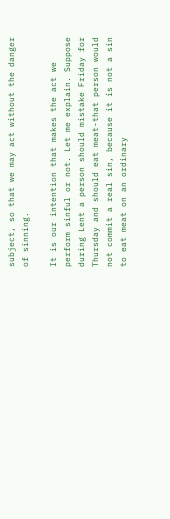subject, so that we may act without the danger of sinning.

It is our intention that makes the act we perform sinful or not. Let me explain. Suppose during Lent a person should mistake Friday for Thursday and should eat meat-that person would not commit a real sin, because it is not a sin to eat meat on an ordinary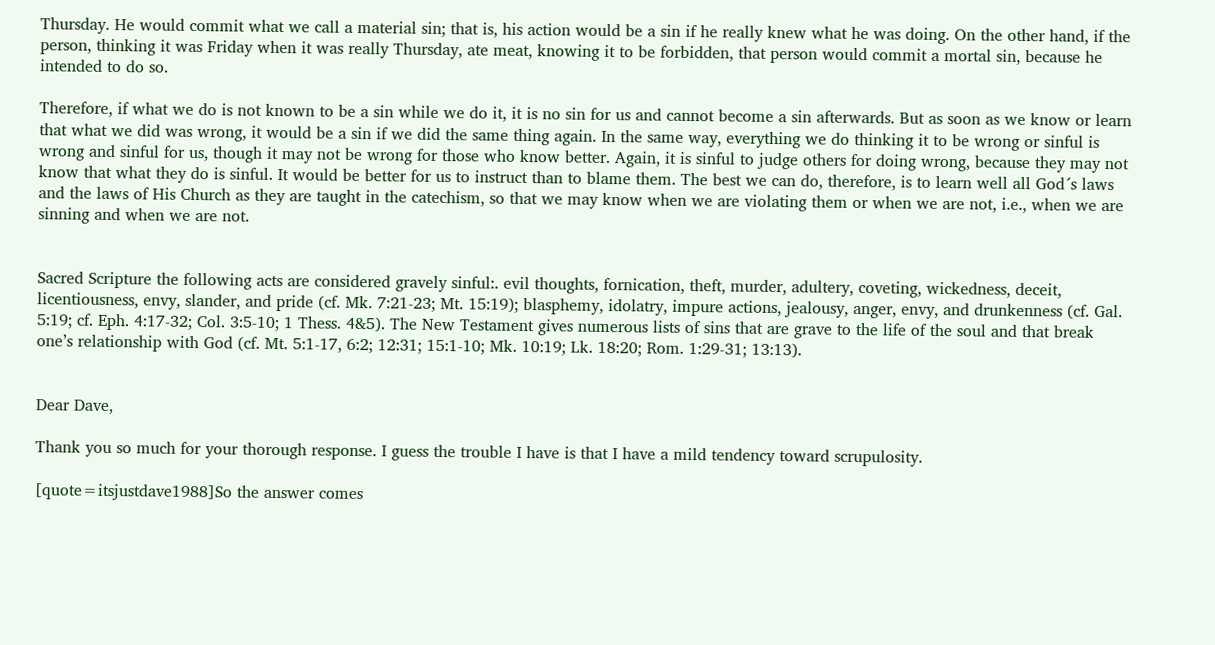Thursday. He would commit what we call a material sin; that is, his action would be a sin if he really knew what he was doing. On the other hand, if the person, thinking it was Friday when it was really Thursday, ate meat, knowing it to be forbidden, that person would commit a mortal sin, because he intended to do so.

Therefore, if what we do is not known to be a sin while we do it, it is no sin for us and cannot become a sin afterwards. But as soon as we know or learn that what we did was wrong, it would be a sin if we did the same thing again. In the same way, everything we do thinking it to be wrong or sinful is wrong and sinful for us, though it may not be wrong for those who know better. Again, it is sinful to judge others for doing wrong, because they may not know that what they do is sinful. It would be better for us to instruct than to blame them. The best we can do, therefore, is to learn well all God´s laws and the laws of His Church as they are taught in the catechism, so that we may know when we are violating them or when we are not, i.e., when we are sinning and when we are not.


Sacred Scripture the following acts are considered gravely sinful:. evil thoughts, fornication, theft, murder, adultery, coveting, wickedness, deceit, licentiousness, envy, slander, and pride (cf. Mk. 7:21-23; Mt. 15:19); blasphemy, idolatry, impure actions, jealousy, anger, envy, and drunkenness (cf. Gal. 5:19; cf. Eph. 4:17-32; Col. 3:5-10; 1 Thess. 4&5). The New Testament gives numerous lists of sins that are grave to the life of the soul and that break one’s relationship with God (cf. Mt. 5:1-17, 6:2; 12:31; 15:1-10; Mk. 10:19; Lk. 18:20; Rom. 1:29-31; 13:13).


Dear Dave,

Thank you so much for your thorough response. I guess the trouble I have is that I have a mild tendency toward scrupulosity.

[quote=itsjustdave1988]So the answer comes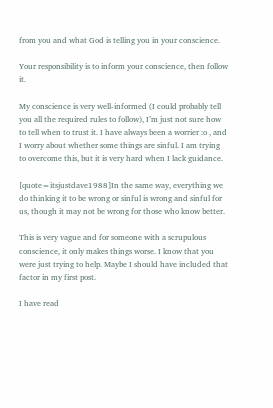from you and what God is telling you in your conscience.

Your responsibility is to inform your conscience, then follow it.

My conscience is very well-informed (I could probably tell you all the required rules to follow), I’m just not sure how to tell when to trust it. I have always been a worrier :o , and I worry about whether some things are sinful. I am trying to overcome this, but it is very hard when I lack guidance.

[quote=itsjustdave1988]In the same way, everything we do thinking it to be wrong or sinful is wrong and sinful for us, though it may not be wrong for those who know better.

This is very vague and for someone with a scrupulous conscience, it only makes things worse. I know that you were just trying to help. Maybe I should have included that factor in my first post.

I have read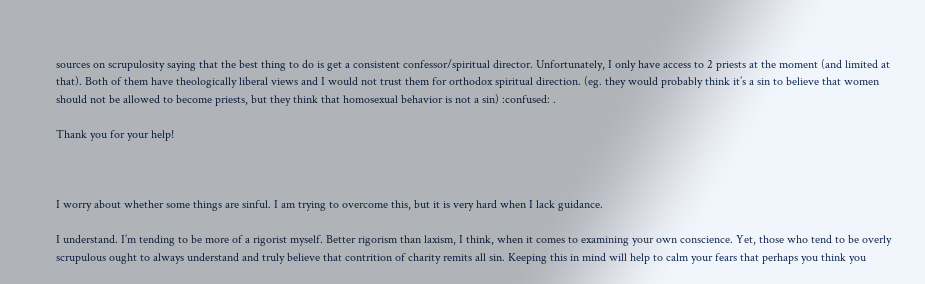sources on scrupulosity saying that the best thing to do is get a consistent confessor/spiritual director. Unfortunately, I only have access to 2 priests at the moment (and limited at that). Both of them have theologically liberal views and I would not trust them for orthodox spiritual direction. (eg. they would probably think it’s a sin to believe that women should not be allowed to become priests, but they think that homosexual behavior is not a sin) :confused: .

Thank you for your help!



I worry about whether some things are sinful. I am trying to overcome this, but it is very hard when I lack guidance.

I understand. I’m tending to be more of a rigorist myself. Better rigorism than laxism, I think, when it comes to examining your own conscience. Yet, those who tend to be overly scrupulous ought to always understand and truly believe that contrition of charity remits all sin. Keeping this in mind will help to calm your fears that perhaps you think you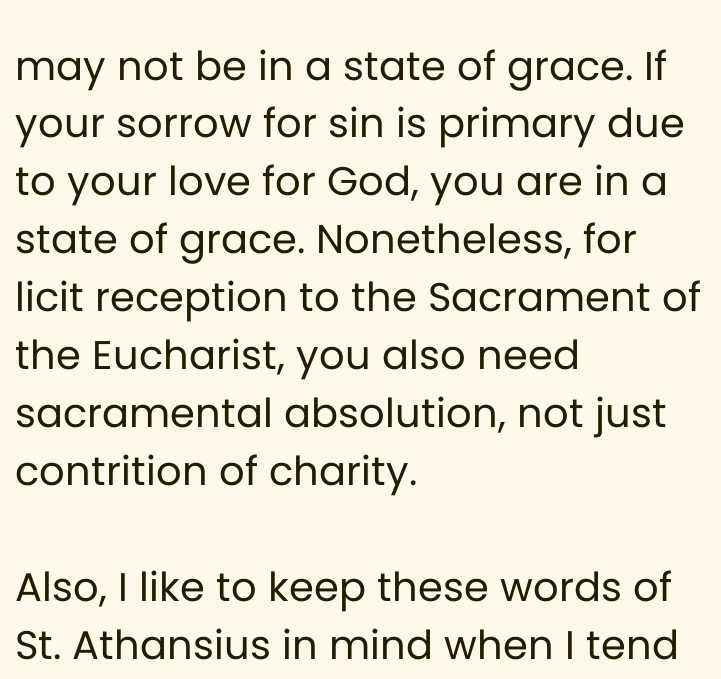may not be in a state of grace. If your sorrow for sin is primary due to your love for God, you are in a state of grace. Nonetheless, for licit reception to the Sacrament of the Eucharist, you also need sacramental absolution, not just contrition of charity.

Also, I like to keep these words of St. Athansius in mind when I tend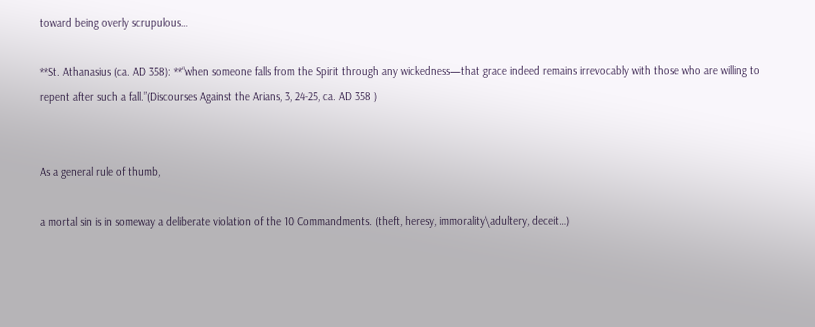toward being overly scrupulous…

**St. Athanasius (ca. AD 358): **“when someone falls from the Spirit through any wickedness—that grace indeed remains irrevocably with those who are willing to repent after such a fall.”(Discourses Against the Arians, 3, 24-25, ca. AD 358 )


As a general rule of thumb,

a mortal sin is in someway a deliberate violation of the 10 Commandments. (theft, heresy, immorality\adultery, deceit…)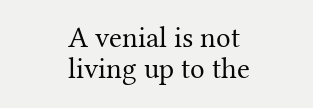A venial is not living up to the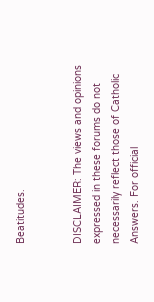Beatitudes.


DISCLAIMER: The views and opinions expressed in these forums do not necessarily reflect those of Catholic Answers. For official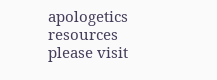apologetics resources please visit